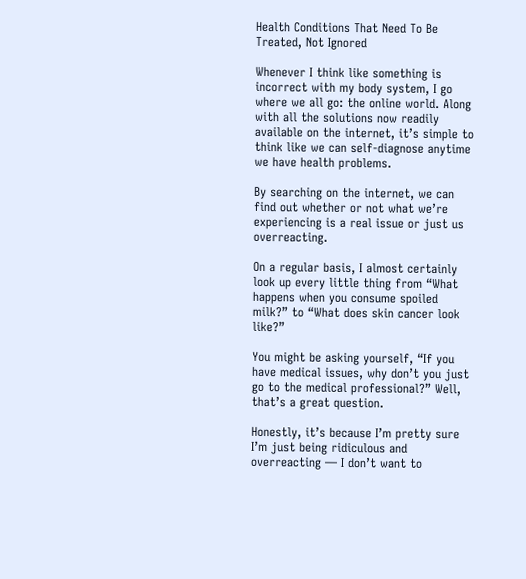Health Conditions That Need To Be Treated, Not Ignored

Whenever I think like something is incorrect with my body system, I go where we all go: the online world. Along with all the solutions now readily available on the internet, it’s simple to think like we can self-diagnose anytime we have health problems.

By searching on the internet, we can find out whether or not what we’re experiencing is a real issue or just us overreacting.

On a regular basis, I almost certainly look up every little thing from “What happens when you consume spoiled milk?” to “What does skin cancer look like?”

You might be asking yourself, “If you have medical issues, why don’t you just go to the medical professional?” Well, that’s a great question.

Honestly, it’s because I’m pretty sure I’m just being ridiculous and overreacting — I don’t want to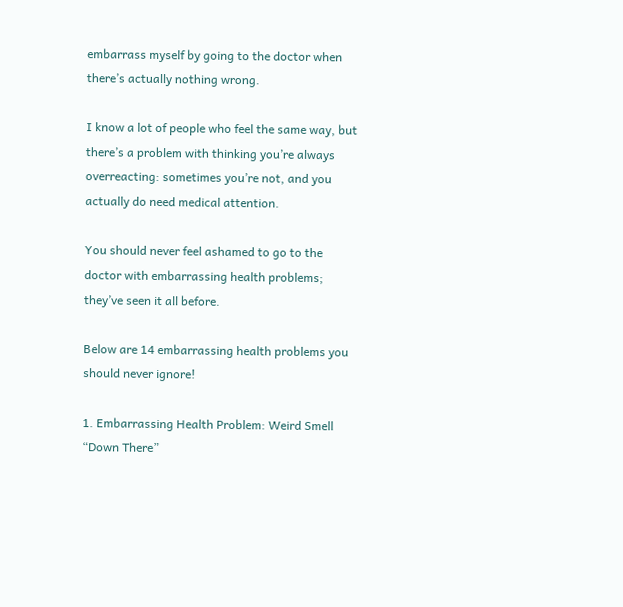embarrass myself by going to the doctor when there’s actually nothing wrong.

I know a lot of people who feel the same way, but there’s a problem with thinking you’re always overreacting: sometimes you’re not, and you actually do need medical attention.

You should never feel ashamed to go to the doctor with embarrassing health problems; they’ve seen it all before.

Below are 14 embarrassing health problems you should never ignore!

1. Embarrassing Health Problem: Weird Smell “Down There”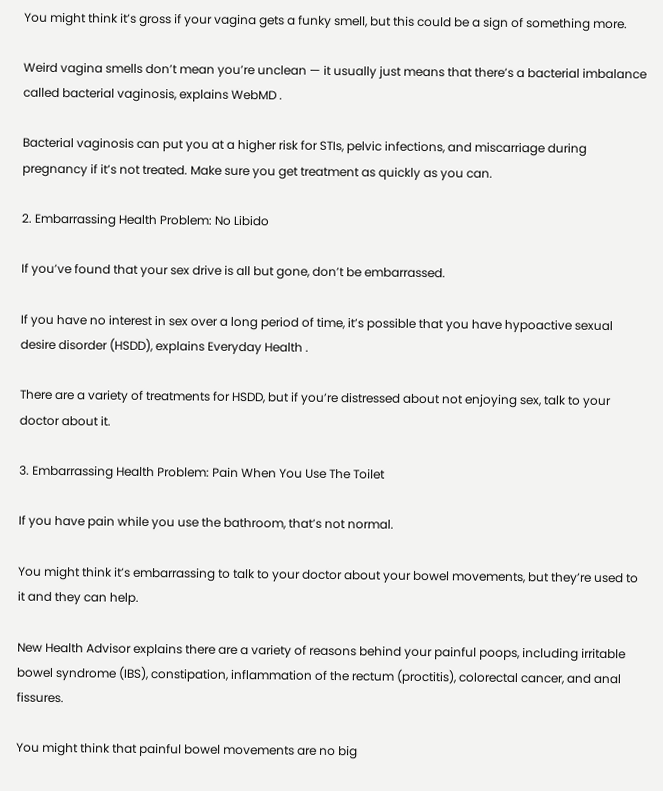You might think it’s gross if your vagina gets a funky smell, but this could be a sign of something more.

Weird vagina smells don’t mean you’re unclean — it usually just means that there’s a bacterial imbalance called bacterial vaginosis, explains WebMD .

Bacterial vaginosis can put you at a higher risk for STIs, pelvic infections, and miscarriage during pregnancy if it’s not treated. Make sure you get treatment as quickly as you can.

2. Embarrassing Health Problem: No Libido

If you’ve found that your sex drive is all but gone, don’t be embarrassed.

If you have no interest in sex over a long period of time, it’s possible that you have hypoactive sexual desire disorder (HSDD), explains Everyday Health .

There are a variety of treatments for HSDD, but if you’re distressed about not enjoying sex, talk to your doctor about it.

3. Embarrassing Health Problem: Pain When You Use The Toilet

If you have pain while you use the bathroom, that’s not normal.

You might think it’s embarrassing to talk to your doctor about your bowel movements, but they’re used to it and they can help.

New Health Advisor explains there are a variety of reasons behind your painful poops, including irritable bowel syndrome (IBS), constipation, inflammation of the rectum (proctitis), colorectal cancer, and anal fissures.

You might think that painful bowel movements are no big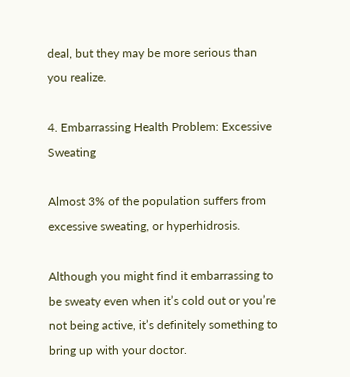deal, but they may be more serious than you realize.

4. Embarrassing Health Problem: Excessive Sweating

Almost 3% of the population suffers from excessive sweating, or hyperhidrosis.

Although you might find it embarrassing to be sweaty even when it’s cold out or you’re not being active, it’s definitely something to bring up with your doctor.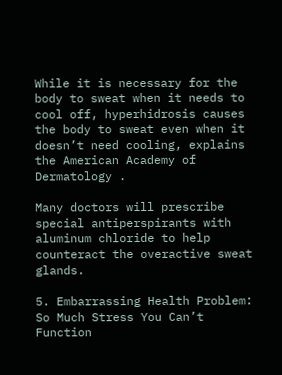While it is necessary for the body to sweat when it needs to cool off, hyperhidrosis causes the body to sweat even when it doesn’t need cooling, explains the American Academy of Dermatology .

Many doctors will prescribe special antiperspirants with aluminum chloride to help counteract the overactive sweat glands.

5. Embarrassing Health Problem: So Much Stress You Can’t Function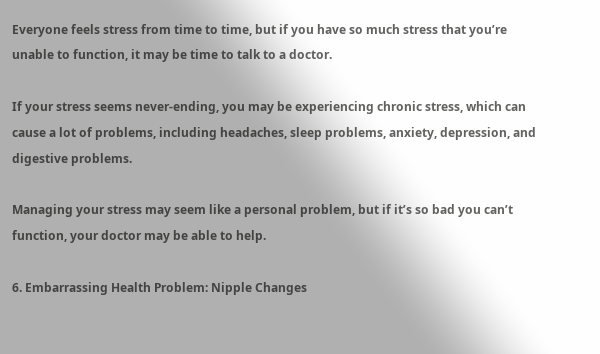Everyone feels stress from time to time, but if you have so much stress that you’re unable to function, it may be time to talk to a doctor.

If your stress seems never-ending, you may be experiencing chronic stress, which can cause a lot of problems, including headaches, sleep problems, anxiety, depression, and digestive problems.

Managing your stress may seem like a personal problem, but if it’s so bad you can’t function, your doctor may be able to help.

6. Embarrassing Health Problem: Nipple Changes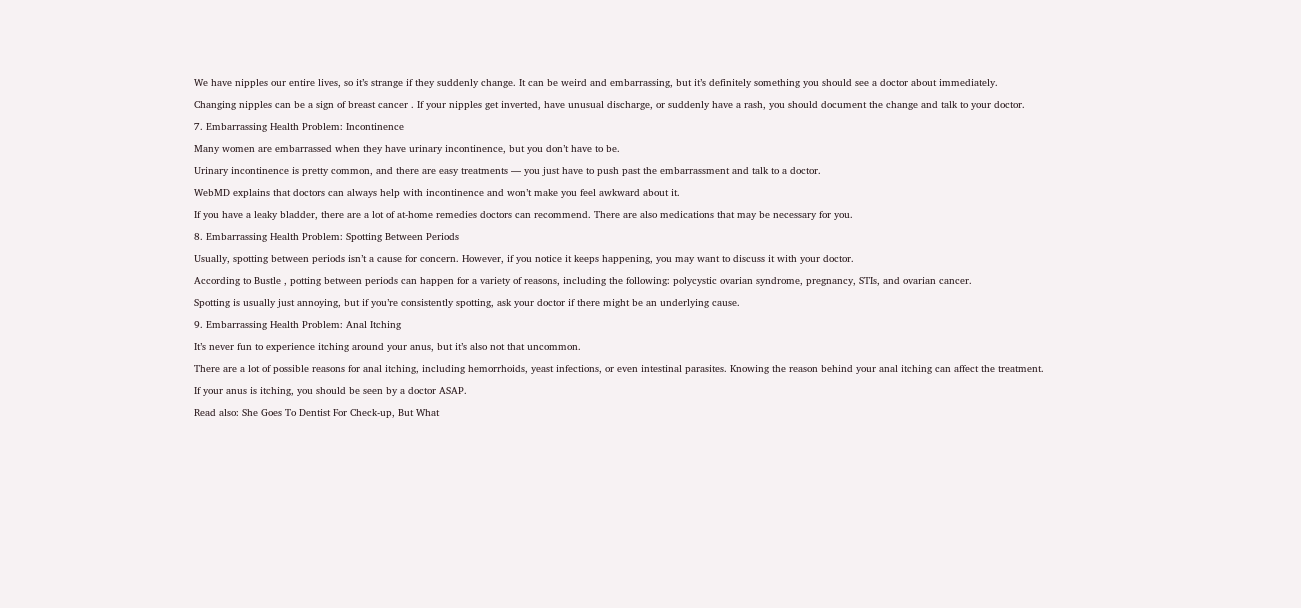We have nipples our entire lives, so it’s strange if they suddenly change. It can be weird and embarrassing, but it’s definitely something you should see a doctor about immediately.

Changing nipples can be a sign of breast cancer . If your nipples get inverted, have unusual discharge, or suddenly have a rash, you should document the change and talk to your doctor.

7. Embarrassing Health Problem: Incontinence

Many women are embarrassed when they have urinary incontinence, but you don’t have to be.

Urinary incontinence is pretty common, and there are easy treatments — you just have to push past the embarrassment and talk to a doctor.

WebMD explains that doctors can always help with incontinence and won’t make you feel awkward about it.

If you have a leaky bladder, there are a lot of at-home remedies doctors can recommend. There are also medications that may be necessary for you.

8. Embarrassing Health Problem: Spotting Between Periods

Usually, spotting between periods isn’t a cause for concern. However, if you notice it keeps happening, you may want to discuss it with your doctor.

According to Bustle , potting between periods can happen for a variety of reasons, including the following: polycystic ovarian syndrome, pregnancy, STIs, and ovarian cancer.

Spotting is usually just annoying, but if you’re consistently spotting, ask your doctor if there might be an underlying cause.

9. Embarrassing Health Problem: Anal Itching

It’s never fun to experience itching around your anus, but it’s also not that uncommon.

There are a lot of possible reasons for anal itching, including hemorrhoids, yeast infections, or even intestinal parasites. Knowing the reason behind your anal itching can affect the treatment.

If your anus is itching, you should be seen by a doctor ASAP.

Read also: She Goes To Dentist For Check-up, But What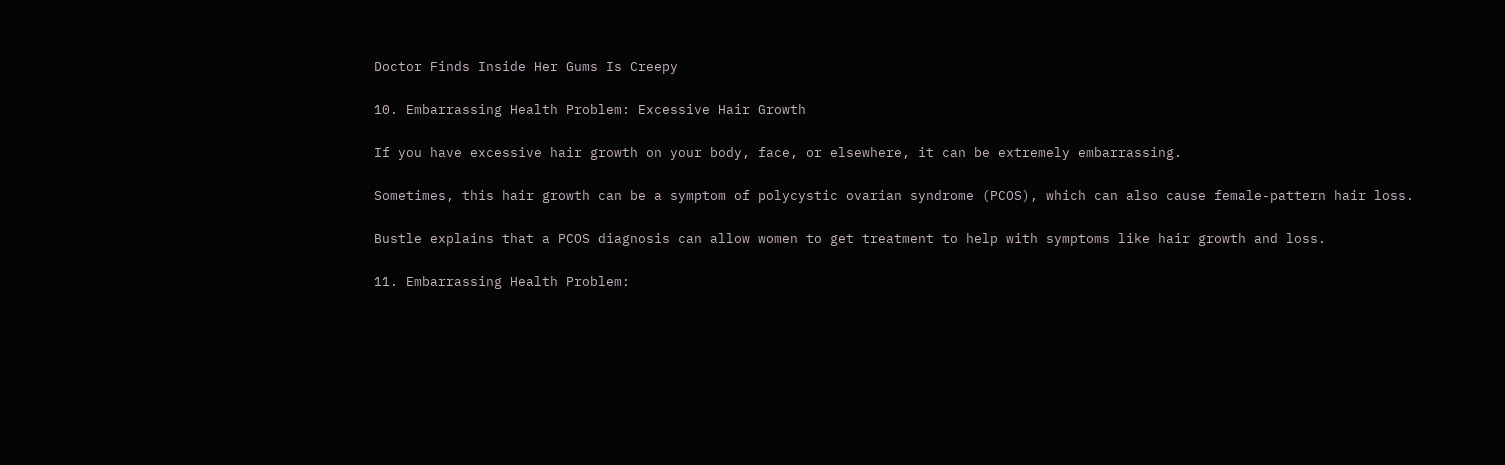Doctor Finds Inside Her Gums Is Creepy

10. Embarrassing Health Problem: Excessive Hair Growth

If you have excessive hair growth on your body, face, or elsewhere, it can be extremely embarrassing.

Sometimes, this hair growth can be a symptom of polycystic ovarian syndrome (PCOS), which can also cause female-pattern hair loss.

Bustle explains that a PCOS diagnosis can allow women to get treatment to help with symptoms like hair growth and loss.

11. Embarrassing Health Problem: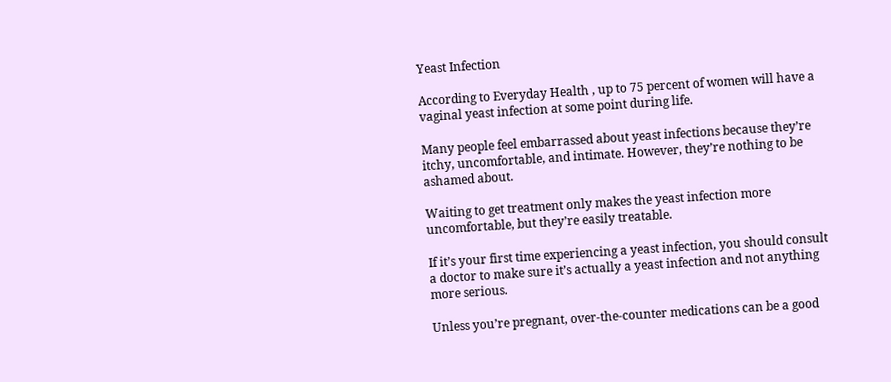Yeast Infection

According to Everyday Health , up to 75 percent of women will have a vaginal yeast infection at some point during life.

Many people feel embarrassed about yeast infections because they’re itchy, uncomfortable, and intimate. However, they’re nothing to be ashamed about.

Waiting to get treatment only makes the yeast infection more uncomfortable, but they’re easily treatable.

If it’s your first time experiencing a yeast infection, you should consult a doctor to make sure it’s actually a yeast infection and not anything more serious.

Unless you’re pregnant, over-the-counter medications can be a good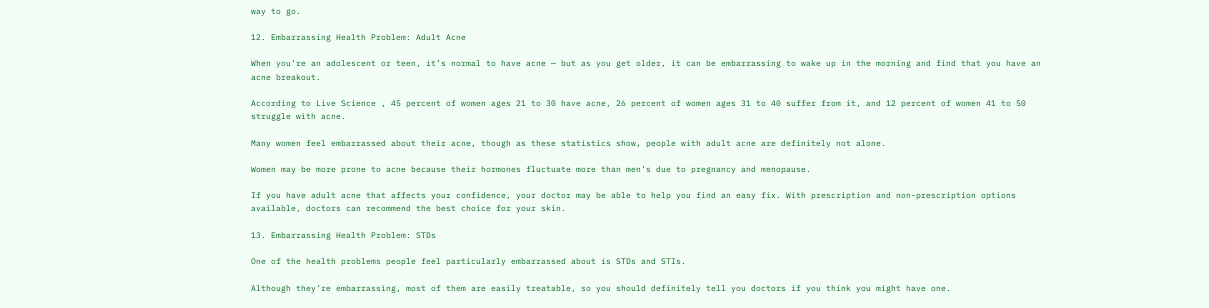way to go.

12. Embarrassing Health Problem: Adult Acne

When you’re an adolescent or teen, it’s normal to have acne — but as you get older, it can be embarrassing to wake up in the morning and find that you have an acne breakout.

According to Live Science , 45 percent of women ages 21 to 30 have acne, 26 percent of women ages 31 to 40 suffer from it, and 12 percent of women 41 to 50 struggle with acne.

Many women feel embarrassed about their acne, though as these statistics show, people with adult acne are definitely not alone.

Women may be more prone to acne because their hormones fluctuate more than men’s due to pregnancy and menopause.

If you have adult acne that affects your confidence, your doctor may be able to help you find an easy fix. With prescription and non-prescription options available, doctors can recommend the best choice for your skin.

13. Embarrassing Health Problem: STDs

One of the health problems people feel particularly embarrassed about is STDs and STIs.

Although they’re embarrassing, most of them are easily treatable, so you should definitely tell you doctors if you think you might have one.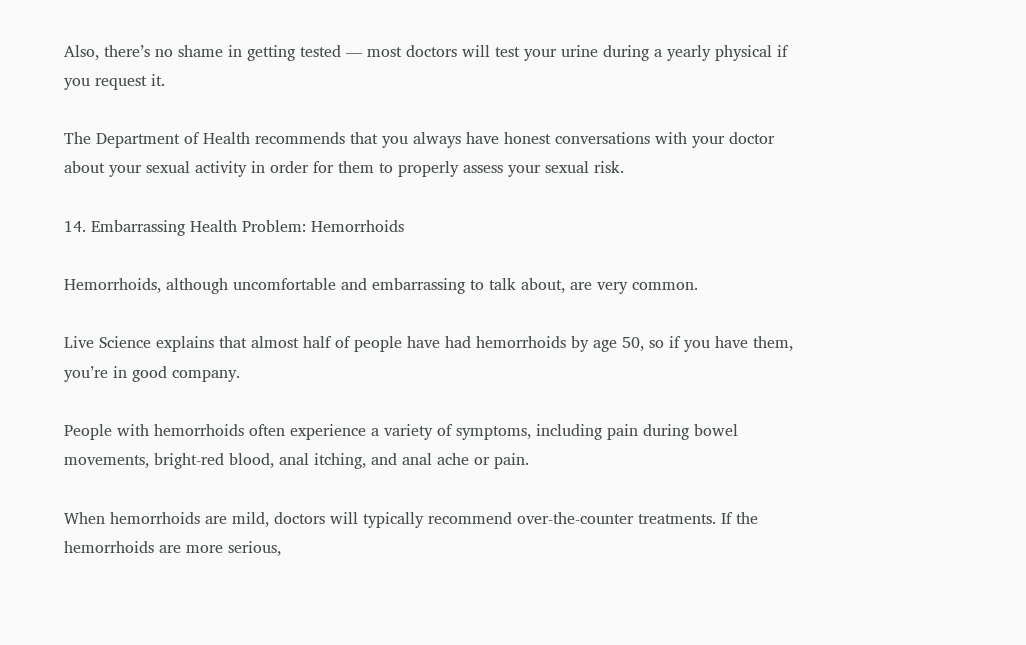Also, there’s no shame in getting tested — most doctors will test your urine during a yearly physical if you request it.

The Department of Health recommends that you always have honest conversations with your doctor about your sexual activity in order for them to properly assess your sexual risk.

14. Embarrassing Health Problem: Hemorrhoids

Hemorrhoids, although uncomfortable and embarrassing to talk about, are very common.

Live Science explains that almost half of people have had hemorrhoids by age 50, so if you have them, you’re in good company.

People with hemorrhoids often experience a variety of symptoms, including pain during bowel movements, bright-red blood, anal itching, and anal ache or pain.

When hemorrhoids are mild, doctors will typically recommend over-the-counter treatments. If the hemorrhoids are more serious,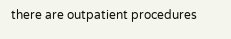there are outpatient procedures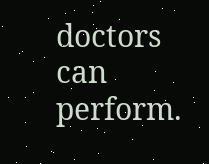doctors can perform.